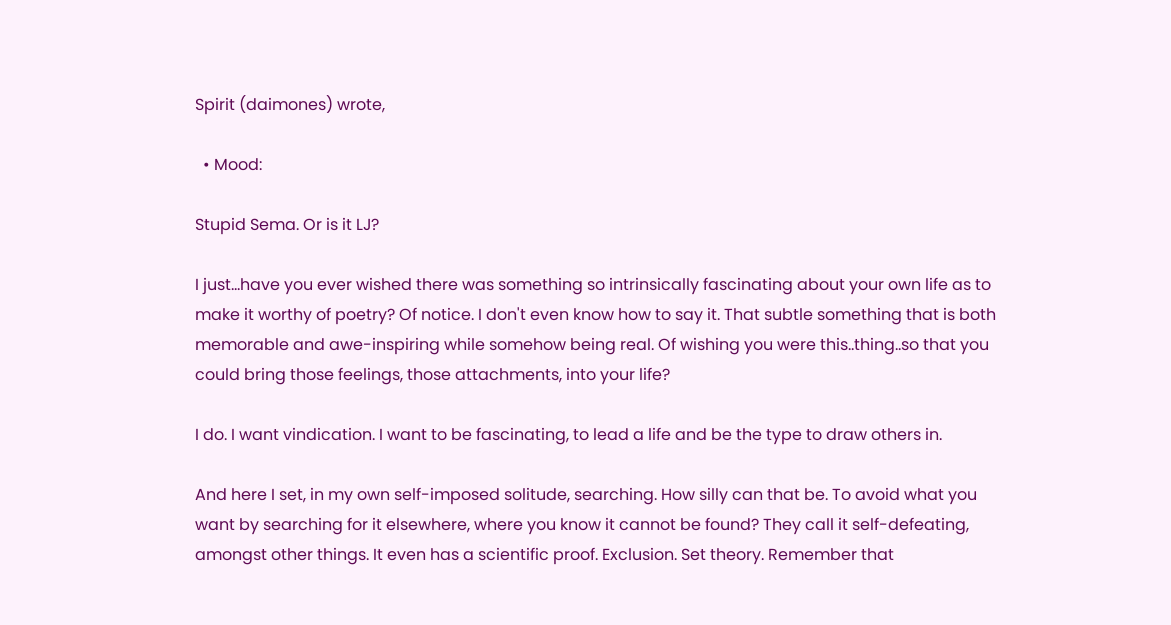Spirit (daimones) wrote,

  • Mood:

Stupid Sema. Or is it LJ?

I just...have you ever wished there was something so intrinsically fascinating about your own life as to make it worthy of poetry? Of notice. I don't even know how to say it. That subtle something that is both memorable and awe-inspiring while somehow being real. Of wishing you were this..thing..so that you could bring those feelings, those attachments, into your life?

I do. I want vindication. I want to be fascinating, to lead a life and be the type to draw others in.

And here I set, in my own self-imposed solitude, searching. How silly can that be. To avoid what you want by searching for it elsewhere, where you know it cannot be found? They call it self-defeating, amongst other things. It even has a scientific proof. Exclusion. Set theory. Remember that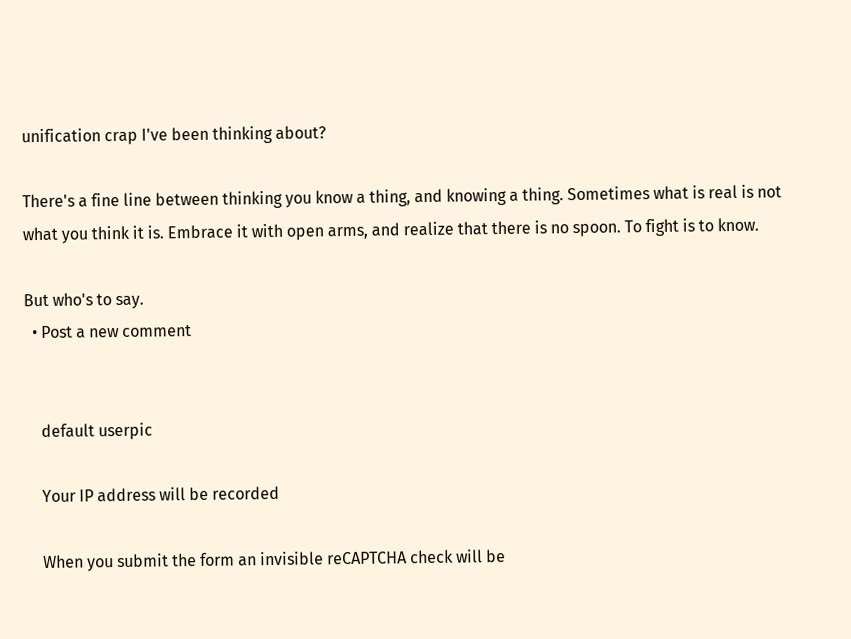unification crap I've been thinking about?

There's a fine line between thinking you know a thing, and knowing a thing. Sometimes what is real is not what you think it is. Embrace it with open arms, and realize that there is no spoon. To fight is to know.

But who's to say.
  • Post a new comment


    default userpic

    Your IP address will be recorded

    When you submit the form an invisible reCAPTCHA check will be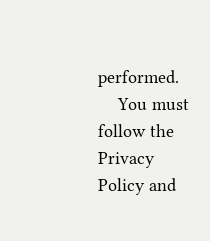performed.
    You must follow the Privacy Policy and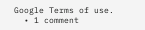Google Terms of use.
  • 1 comment